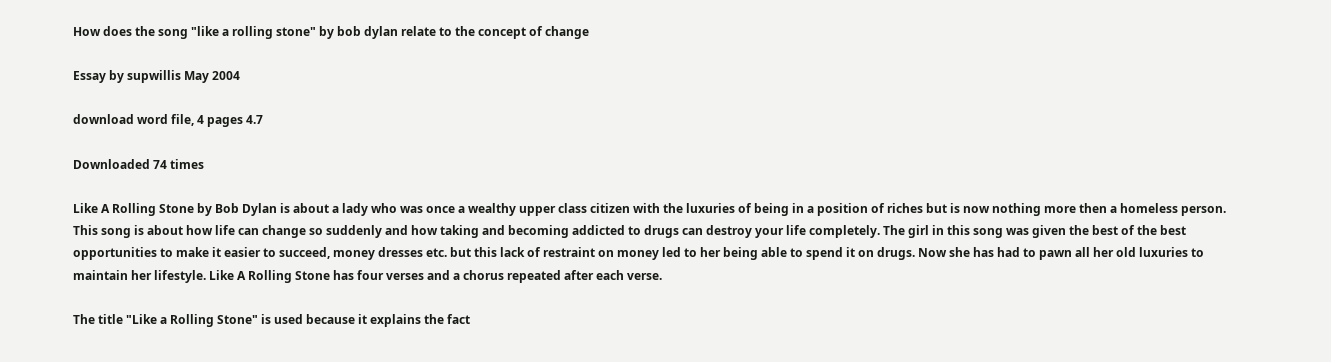How does the song "like a rolling stone" by bob dylan relate to the concept of change

Essay by supwillis May 2004

download word file, 4 pages 4.7

Downloaded 74 times

Like A Rolling Stone by Bob Dylan is about a lady who was once a wealthy upper class citizen with the luxuries of being in a position of riches but is now nothing more then a homeless person. This song is about how life can change so suddenly and how taking and becoming addicted to drugs can destroy your life completely. The girl in this song was given the best of the best opportunities to make it easier to succeed, money dresses etc. but this lack of restraint on money led to her being able to spend it on drugs. Now she has had to pawn all her old luxuries to maintain her lifestyle. Like A Rolling Stone has four verses and a chorus repeated after each verse.

The title "Like a Rolling Stone" is used because it explains the fact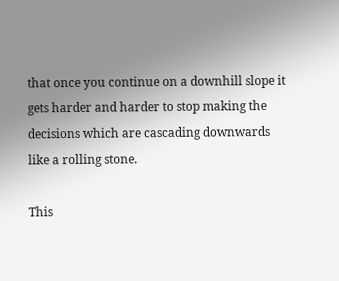that once you continue on a downhill slope it gets harder and harder to stop making the decisions which are cascading downwards like a rolling stone.

This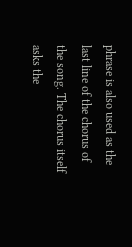phrase is also used as the last line of the chorus of the song. The chorus itself asks the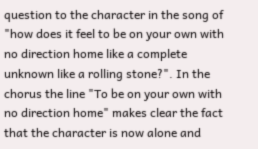question to the character in the song of "how does it feel to be on your own with no direction home like a complete unknown like a rolling stone?". In the chorus the line "To be on your own with no direction home" makes clear the fact that the character is now alone and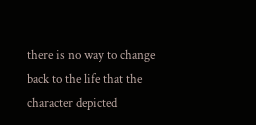there is no way to change back to the life that the character depicted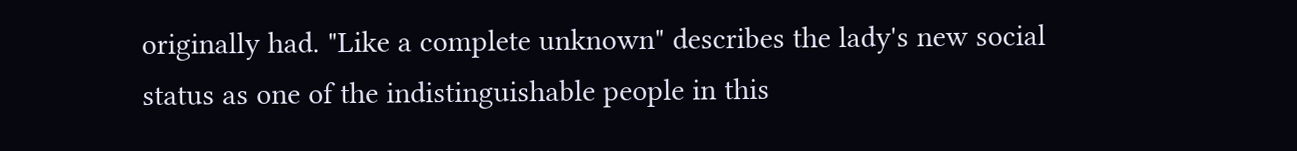originally had. "Like a complete unknown" describes the lady's new social status as one of the indistinguishable people in this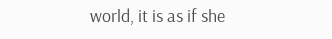world, it is as if she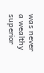was never a wealthy superior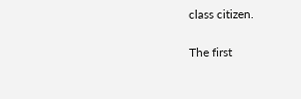class citizen.

The first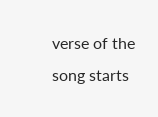verse of the song starts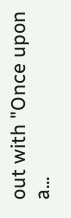out with "Once upon a...